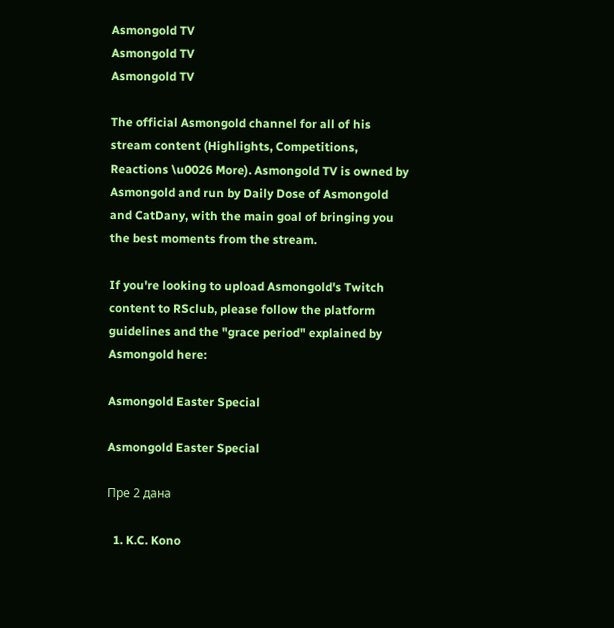Asmongold TV
Asmongold TV
Asmongold TV

The official Asmongold channel for all of his stream content (Highlights, Competitions, Reactions \u0026 More). Asmongold TV is owned by Asmongold and run by Daily Dose of Asmongold and CatDany, with the main goal of bringing you the best moments from the stream.

If you're looking to upload Asmongold's Twitch content to RSclub, please follow the platform guidelines and the "grace period" explained by Asmongold here:

Asmongold Easter Special

Asmongold Easter Special

Пре 2 дана

  1. K.C. Kono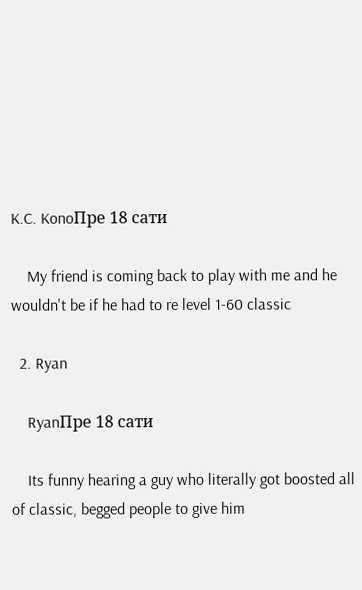K.C. KonoПре 18 сати

    My friend is coming back to play with me and he wouldn't be if he had to re level 1-60 classic

  2. Ryan

    RyanПре 18 сати

    Its funny hearing a guy who literally got boosted all of classic, begged people to give him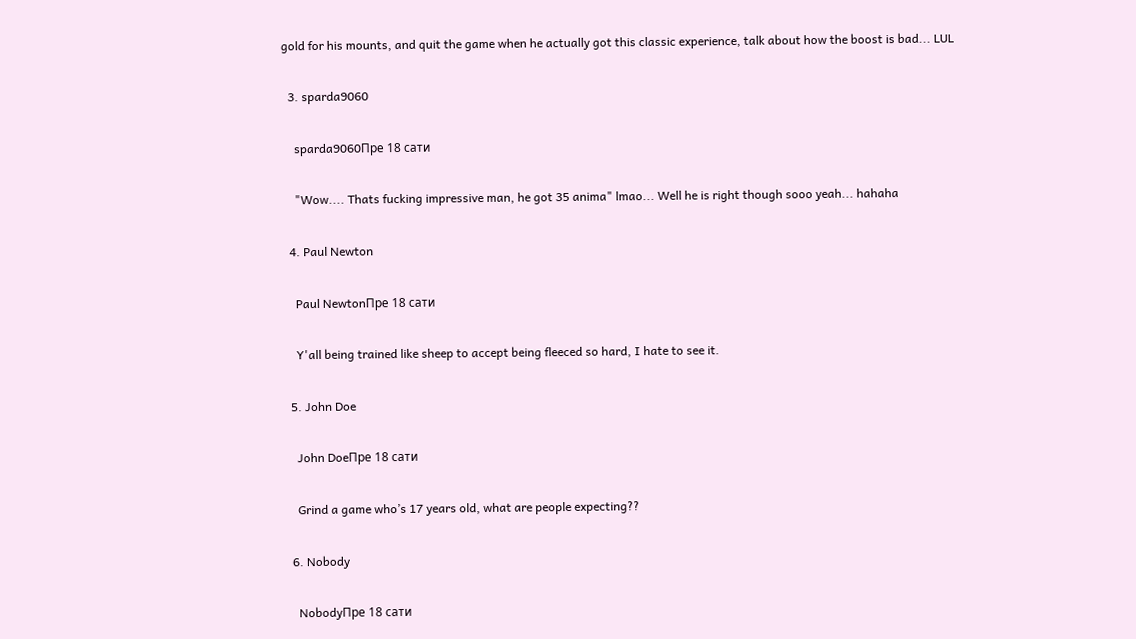gold for his mounts, and quit the game when he actually got this classic experience, talk about how the boost is bad... LUL

  3. sparda9060

    sparda9060Пре 18 сати

    "Wow.... Thats fucking impressive man, he got 35 anima" lmao... Well he is right though sooo yeah... hahaha

  4. Paul Newton

    Paul NewtonПре 18 сати

    Y'all being trained like sheep to accept being fleeced so hard, I hate to see it.

  5. John Doe

    John DoeПре 18 сати

    Grind a game who’s 17 years old, what are people expecting??

  6. Nobody

    NobodyПре 18 сати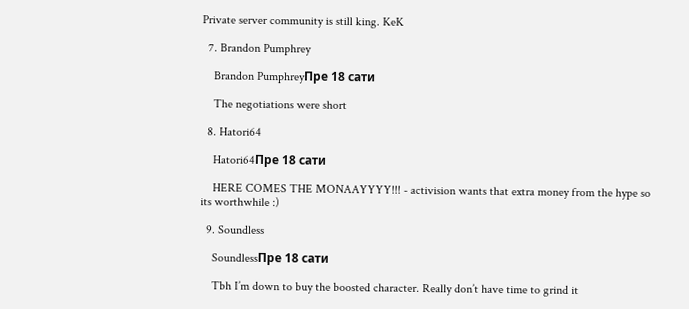Private server community is still king. KeK

  7. Brandon Pumphrey

    Brandon PumphreyПре 18 сати

    The negotiations were short

  8. Hatori64

    Hatori64Пре 18 сати

    HERE COMES THE MONAAYYYY!!! - activision wants that extra money from the hype so its worthwhile :)

  9. Soundless

    SoundlessПре 18 сати

    Tbh I’m down to buy the boosted character. Really don’t have time to grind it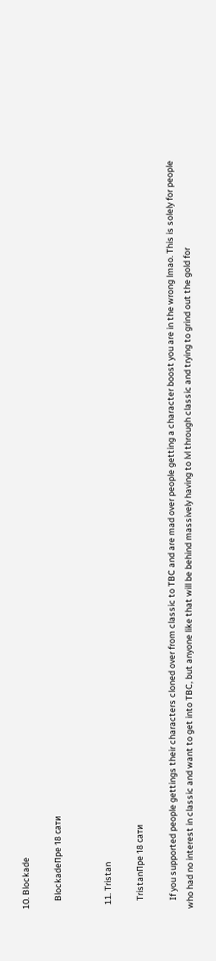10. Blockade

    BlockadeПре 18 сати


  11. Tristan

    TristanПре 18 сати

    If you supported people gettings their characters cloned over from classic to TBC and are mad over people getting a character boost you are in the wrong lmao. This is solely for people who had no interest in classic and want to get into TBC, but anyone like that will be behind massively having to lvl through classic and trying to grind out the gold for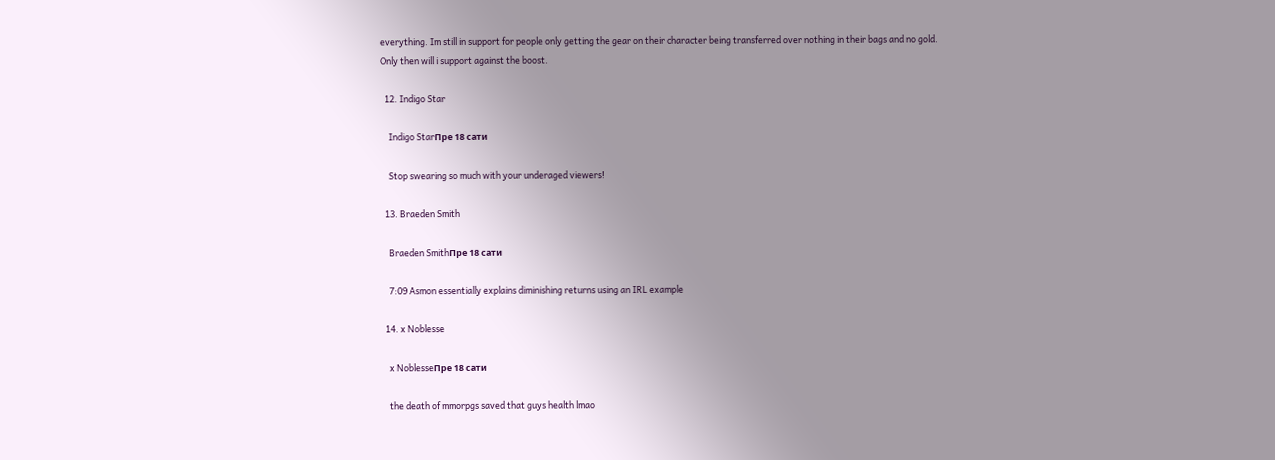everything. Im still in support for people only getting the gear on their character being transferred over nothing in their bags and no gold. Only then will i support against the boost.

  12. Indigo Star

    Indigo StarПре 18 сати

    Stop swearing so much with your underaged viewers!

  13. Braeden Smith

    Braeden SmithПре 18 сати

    7:09 Asmon essentially explains diminishing returns using an IRL example

  14. x Noblesse

    x NoblesseПре 18 сати

    the death of mmorpgs saved that guys health lmao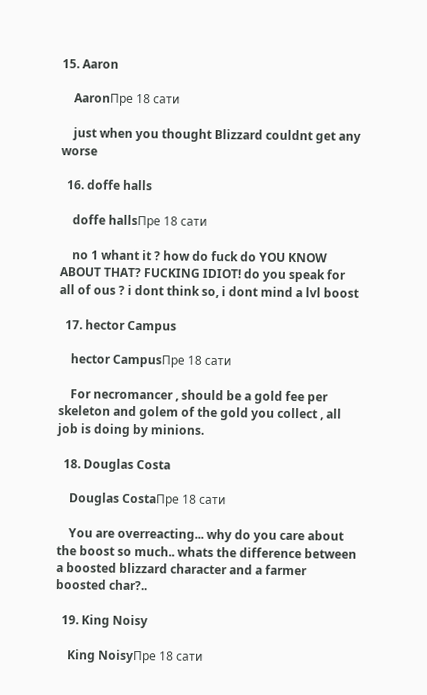15. Aaron

    AaronПре 18 сати

    just when you thought Blizzard couldnt get any worse

  16. doffe halls

    doffe hallsПре 18 сати

    no 1 whant it ? how do fuck do YOU KNOW ABOUT THAT? FUCKING IDIOT! do you speak for all of ous ? i dont think so, i dont mind a lvl boost

  17. hector Campus

    hector CampusПре 18 сати

    For necromancer , should be a gold fee per skeleton and golem of the gold you collect , all job is doing by minions.

  18. Douglas Costa

    Douglas CostaПре 18 сати

    You are overreacting... why do you care about the boost so much.. whats the difference between a boosted blizzard character and a farmer boosted char?..

  19. King Noisy

    King NoisyПре 18 сати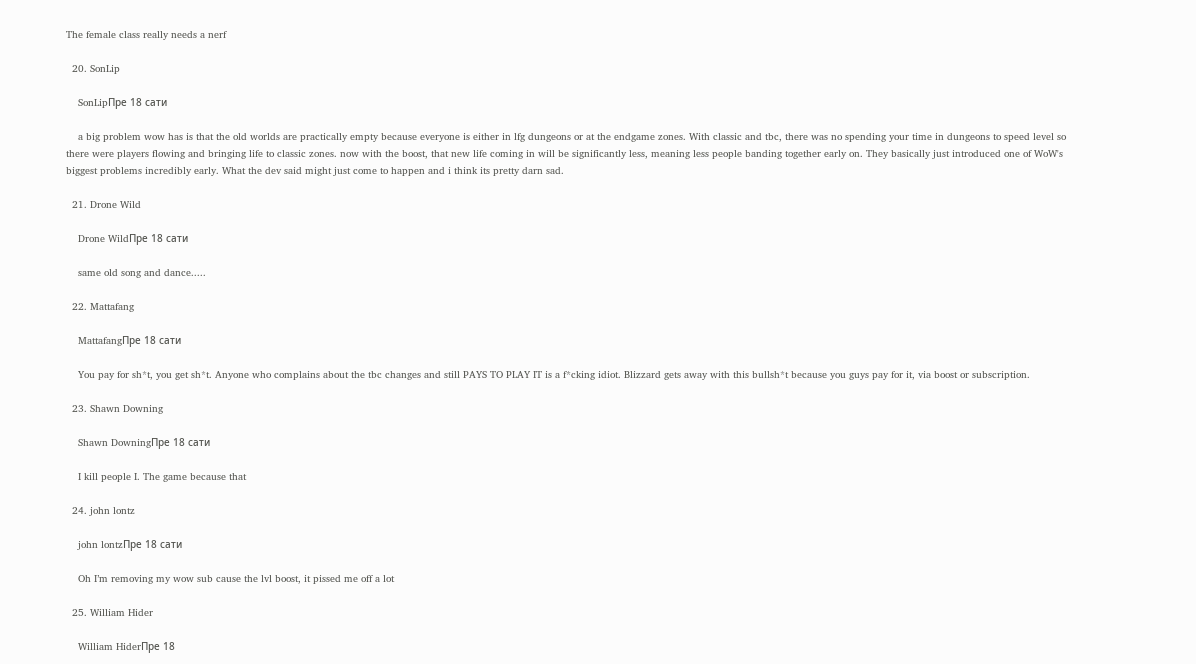The female class really needs a nerf

  20. SonLip

    SonLipПре 18 сати

    a big problem wow has is that the old worlds are practically empty because everyone is either in lfg dungeons or at the endgame zones. With classic and tbc, there was no spending your time in dungeons to speed level so there were players flowing and bringing life to classic zones. now with the boost, that new life coming in will be significantly less, meaning less people banding together early on. They basically just introduced one of WoW's biggest problems incredibly early. What the dev said might just come to happen and i think its pretty darn sad.

  21. Drone Wild

    Drone WildПре 18 сати

    same old song and dance.....

  22. Mattafang

    MattafangПре 18 сати

    You pay for sh*t, you get sh*t. Anyone who complains about the tbc changes and still PAYS TO PLAY IT is a f*cking idiot. Blizzard gets away with this bullsh*t because you guys pay for it, via boost or subscription.

  23. Shawn Downing

    Shawn DowningПре 18 сати

    I kill people I. The game because that

  24. john lontz

    john lontzПре 18 сати

    Oh I’m removing my wow sub cause the lvl boost, it pissed me off a lot

  25. William Hider

    William HiderПре 18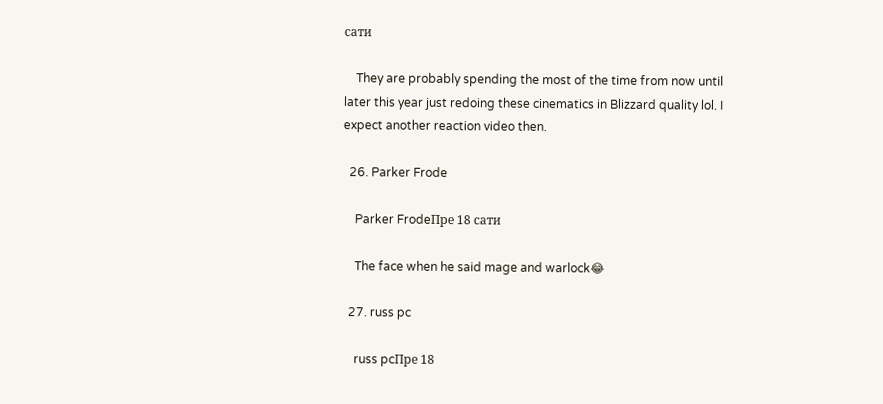сати

    They are probably spending the most of the time from now until later this year just redoing these cinematics in Blizzard quality lol. I expect another reaction video then.

  26. Parker Frode

    Parker FrodeПре 18 сати

    The face when he said mage and warlock😂

  27. russ pc

    russ pcПре 18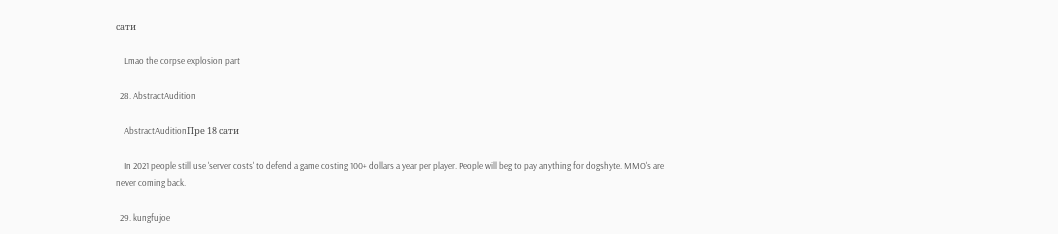сати

    Lmao the corpse explosion part

  28. AbstractAudition

    AbstractAuditionПре 18 сати

    In 2021 people still use 'server costs' to defend a game costing 100+ dollars a year per player. People will beg to pay anything for dogshyte. MMO's are never coming back.

  29. kungfujoe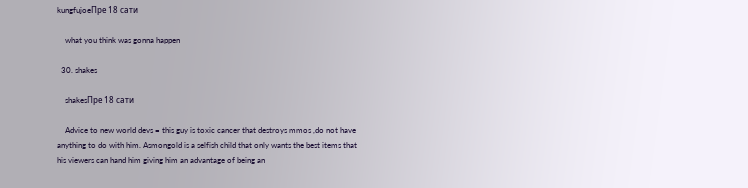kungfujoeПре 18 сати

    what you think was gonna happen

  30. shakes

    shakesПре 18 сати

    Advice to new world devs = this guy is toxic cancer that destroys mmos ,do not have anything to do with him. Asmongold is a selfish child that only wants the best items that his viewers can hand him giving him an advantage of being an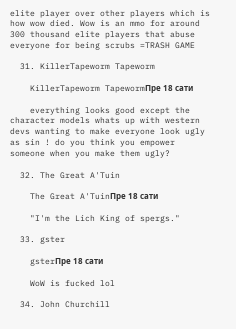elite player over other players which is how wow died. Wow is an mmo for around 300 thousand elite players that abuse everyone for being scrubs =TRASH GAME

  31. KillerTapeworm Tapeworm

    KillerTapeworm TapewormПре 18 сати

    everything looks good except the character models whats up with western devs wanting to make everyone look ugly as sin ! do you think you empower someone when you make them ugly?

  32. The Great A'Tuin

    The Great A'TuinПре 18 сати

    "I'm the Lich King of spergs."

  33. gster

    gsterПре 18 сати

    WoW is fucked lol

  34. John Churchill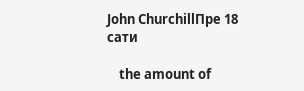John ChurchillПре 18 сати

    the amount of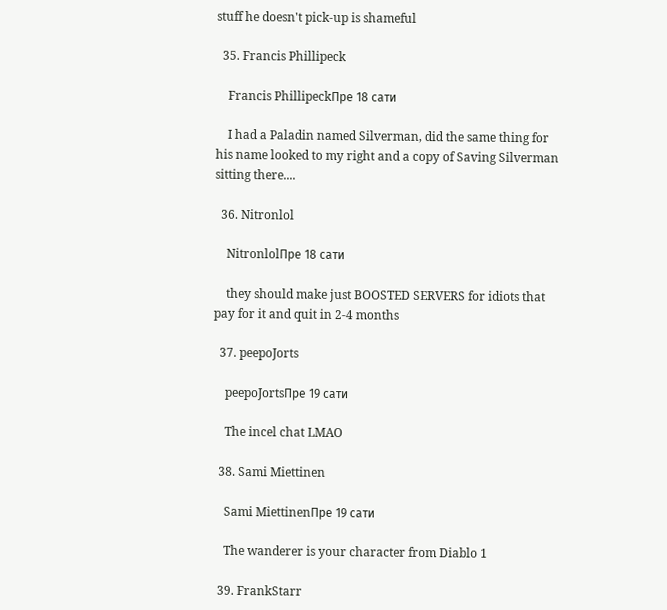stuff he doesn't pick-up is shameful

  35. Francis Phillipeck

    Francis PhillipeckПре 18 сати

    I had a Paladin named Silverman, did the same thing for his name looked to my right and a copy of Saving Silverman sitting there....

  36. Nitronlol

    NitronlolПре 18 сати

    they should make just BOOSTED SERVERS for idiots that pay for it and quit in 2-4 months

  37. peepoJorts

    peepoJortsПре 19 сати

    The incel chat LMAO

  38. Sami Miettinen

    Sami MiettinenПре 19 сати

    The wanderer is your character from Diablo 1

  39. FrankStarr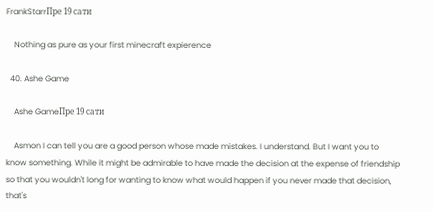FrankStarrПре 19 сати

    Nothing as pure as your first minecraft expierence

  40. Ashe Game

    Ashe GameПре 19 сати

    Asmon I can tell you are a good person whose made mistakes. I understand. But I want you to know something. While it might be admirable to have made the decision at the expense of friendship so that you wouldn't long for wanting to know what would happen if you never made that decision, that's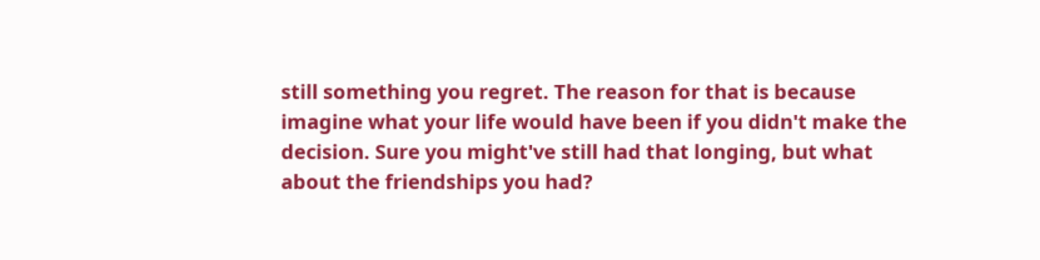still something you regret. The reason for that is because imagine what your life would have been if you didn't make the decision. Sure you might've still had that longing, but what about the friendships you had?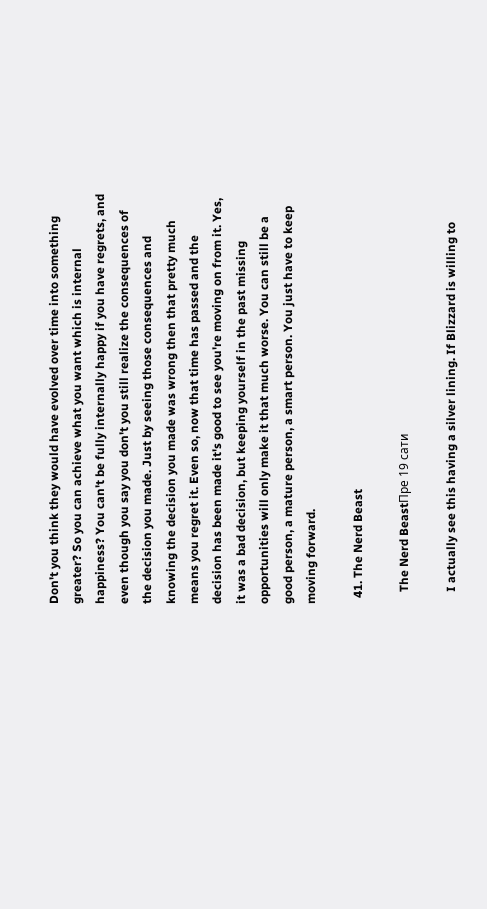Don't you think they would have evolved over time into something greater? So you can achieve what you want which is internal happiness? You can't be fully internally happy if you have regrets, and even though you say you don't you still realize the consequences of the decision you made. Just by seeing those consequences and knowing the decision you made was wrong then that pretty much means you regret it. Even so, now that time has passed and the decision has been made it's good to see you're moving on from it. Yes, it was a bad decision, but keeping yourself in the past missing opportunities will only make it that much worse. You can still be a good person, a mature person, a smart person. You just have to keep moving forward.

  41. The Nerd Beast

    The Nerd BeastПре 19 сати

    I actually see this having a silver lining. If Blizzard is willing to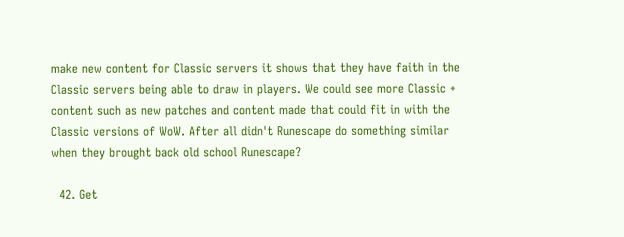make new content for Classic servers it shows that they have faith in the Classic servers being able to draw in players. We could see more Classic + content such as new patches and content made that could fit in with the Classic versions of WoW. After all didn't Runescape do something similar when they brought back old school Runescape?

  42. Get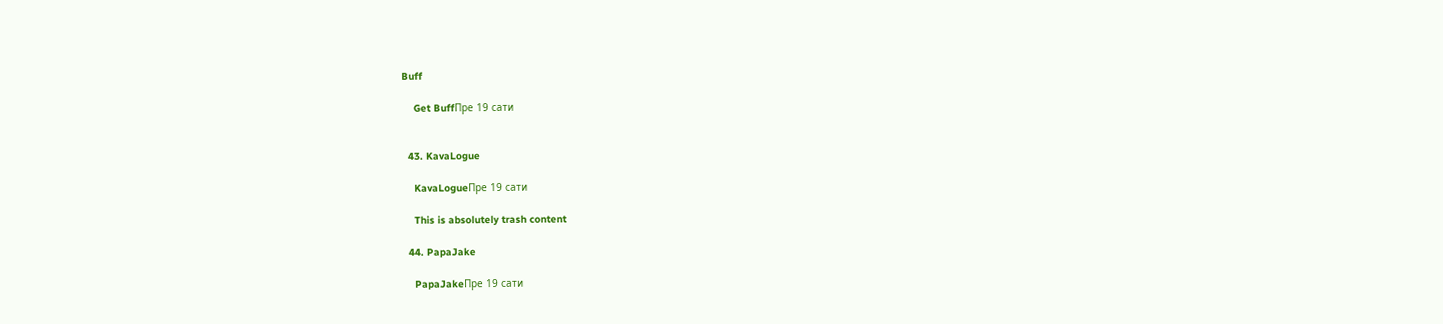Buff

    Get BuffПре 19 сати


  43. KavaLogue

    KavaLogueПре 19 сати

    This is absolutely trash content

  44. PapaJake

    PapaJakeПре 19 сати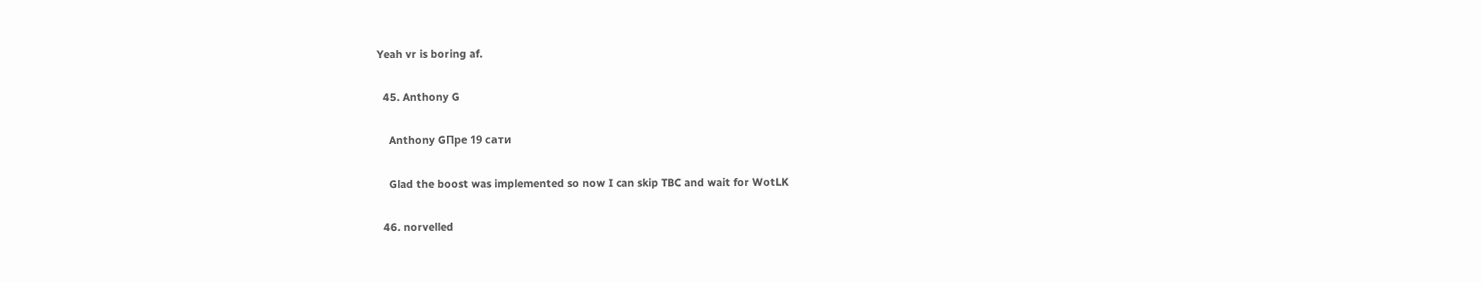Yeah vr is boring af.

  45. Anthony G

    Anthony GПре 19 сати

    Glad the boost was implemented so now I can skip TBC and wait for WotLK

  46. norvelled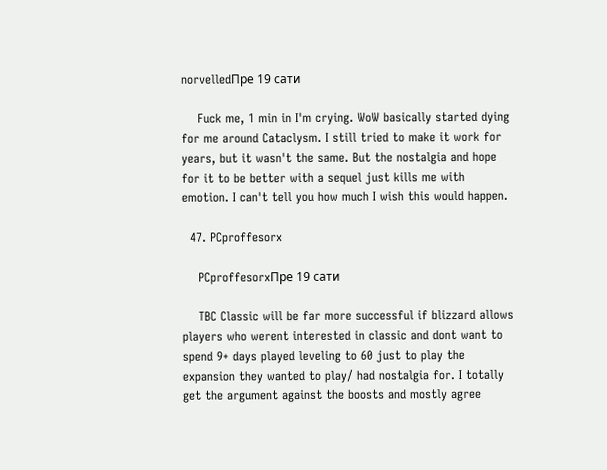norvelledПре 19 сати

    Fuck me, 1 min in I'm crying. WoW basically started dying for me around Cataclysm. I still tried to make it work for years, but it wasn't the same. But the nostalgia and hope for it to be better with a sequel just kills me with emotion. I can't tell you how much I wish this would happen.

  47. PCproffesorx

    PCproffesorxПре 19 сати

    TBC Classic will be far more successful if blizzard allows players who werent interested in classic and dont want to spend 9+ days played leveling to 60 just to play the expansion they wanted to play/ had nostalgia for. I totally get the argument against the boosts and mostly agree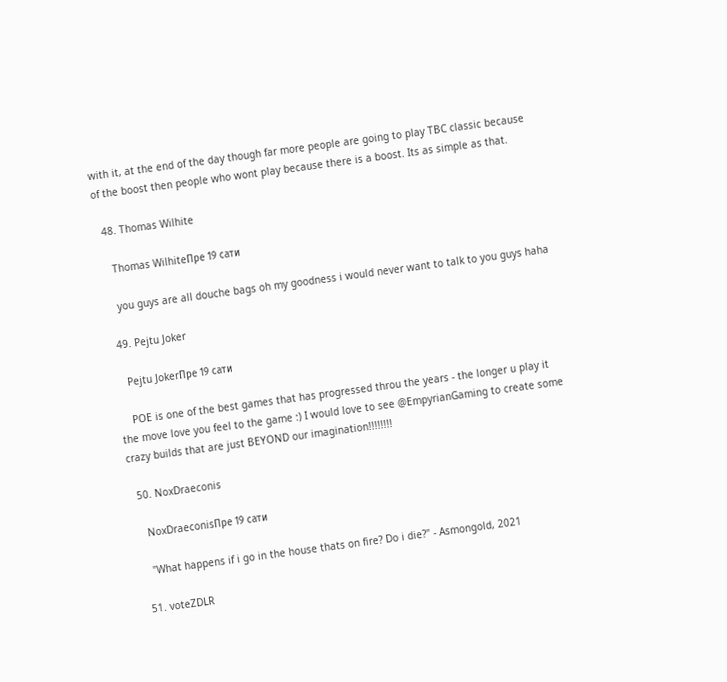with it, at the end of the day though far more people are going to play TBC classic because of the boost then people who wont play because there is a boost. Its as simple as that.

  48. Thomas Wilhite

    Thomas WilhiteПре 19 сати

    you guys are all douche bags oh my goodness i would never want to talk to you guys haha

  49. Pejtu Joker

    Pejtu JokerПре 19 сати

    POE is one of the best games that has progressed throu the years - the longer u play it the move love you feel to the game :) I would love to see @EmpyrianGaming to create some crazy builds that are just BEYOND our imagination!!!!!!!!

  50. NoxDraeconis

    NoxDraeconisПре 19 сати

    "What happens if i go in the house thats on fire? Do i die?" - Asmongold, 2021

  51. voteZDLR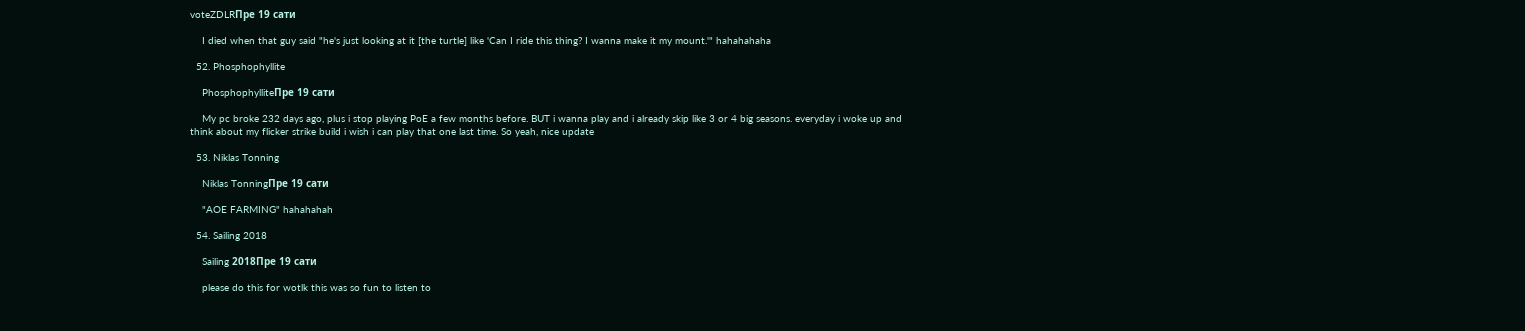voteZDLRПре 19 сати

    I died when that guy said "he's just looking at it [the turtle] like 'Can I ride this thing? I wanna make it my mount.'" hahahahaha

  52. Phosphophyllite

    PhosphophylliteПре 19 сати

    My pc broke 232 days ago, plus i stop playing PoE a few months before. BUT i wanna play and i already skip like 3 or 4 big seasons. everyday i woke up and think about my flicker strike build i wish i can play that one last time. So yeah, nice update

  53. Niklas Tonning

    Niklas TonningПре 19 сати

    "AOE FARMING" hahahahah

  54. Sailing 2018

    Sailing 2018Пре 19 сати

    please do this for wotlk this was so fun to listen to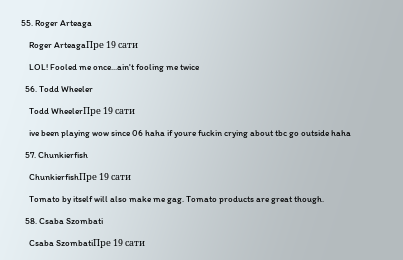55. Roger Arteaga

    Roger ArteagaПре 19 сати

    LOL! Fooled me once...ain't fooling me twice

  56. Todd Wheeler

    Todd WheelerПре 19 сати

    ive been playing wow since 06 haha if youre fuckin crying about tbc go outside haha

  57. Chunkierfish

    ChunkierfishПре 19 сати

    Tomato by itself will also make me gag. Tomato products are great though.

  58. Csaba Szombati

    Csaba SzombatiПре 19 сати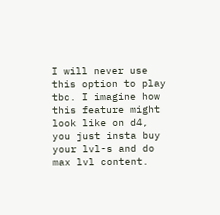I will never use this option to play tbc. I imagine how this feature might look like on d4, you just insta buy your lvl-s and do max lvl content.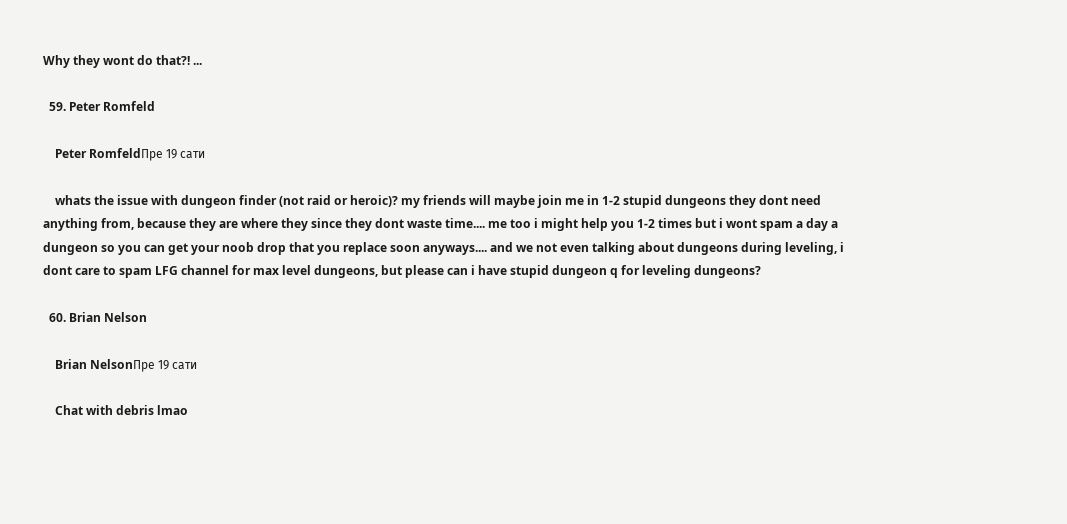Why they wont do that?! ...

  59. Peter Romfeld

    Peter RomfeldПре 19 сати

    whats the issue with dungeon finder (not raid or heroic)? my friends will maybe join me in 1-2 stupid dungeons they dont need anything from, because they are where they since they dont waste time.... me too i might help you 1-2 times but i wont spam a day a dungeon so you can get your noob drop that you replace soon anyways.... and we not even talking about dungeons during leveling, i dont care to spam LFG channel for max level dungeons, but please can i have stupid dungeon q for leveling dungeons?

  60. Brian Nelson

    Brian NelsonПре 19 сати

    Chat with debris lmao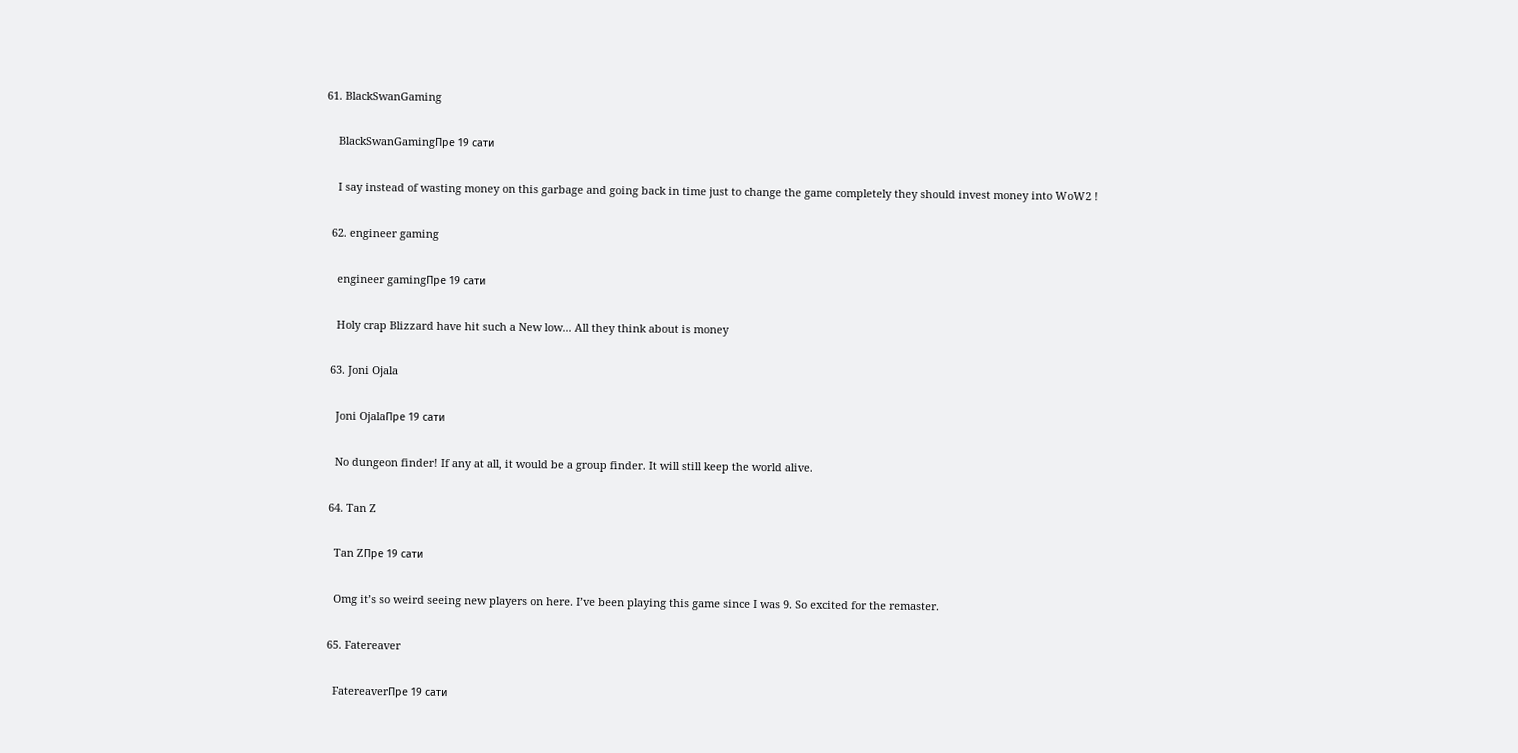61. BlackSwanGaming

    BlackSwanGamingПре 19 сати

    I say instead of wasting money on this garbage and going back in time just to change the game completely they should invest money into WoW2 !

  62. engineer gaming

    engineer gamingПре 19 сати

    Holy crap Blizzard have hit such a New low... All they think about is money

  63. Joni Ojala

    Joni OjalaПре 19 сати

    No dungeon finder! If any at all, it would be a group finder. It will still keep the world alive.

  64. Tan Z

    Tan ZПре 19 сати

    Omg it’s so weird seeing new players on here. I’ve been playing this game since I was 9. So excited for the remaster.

  65. Fatereaver

    FatereaverПре 19 сати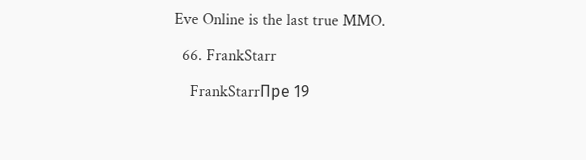Eve Online is the last true MMO.

  66. FrankStarr

    FrankStarrПре 19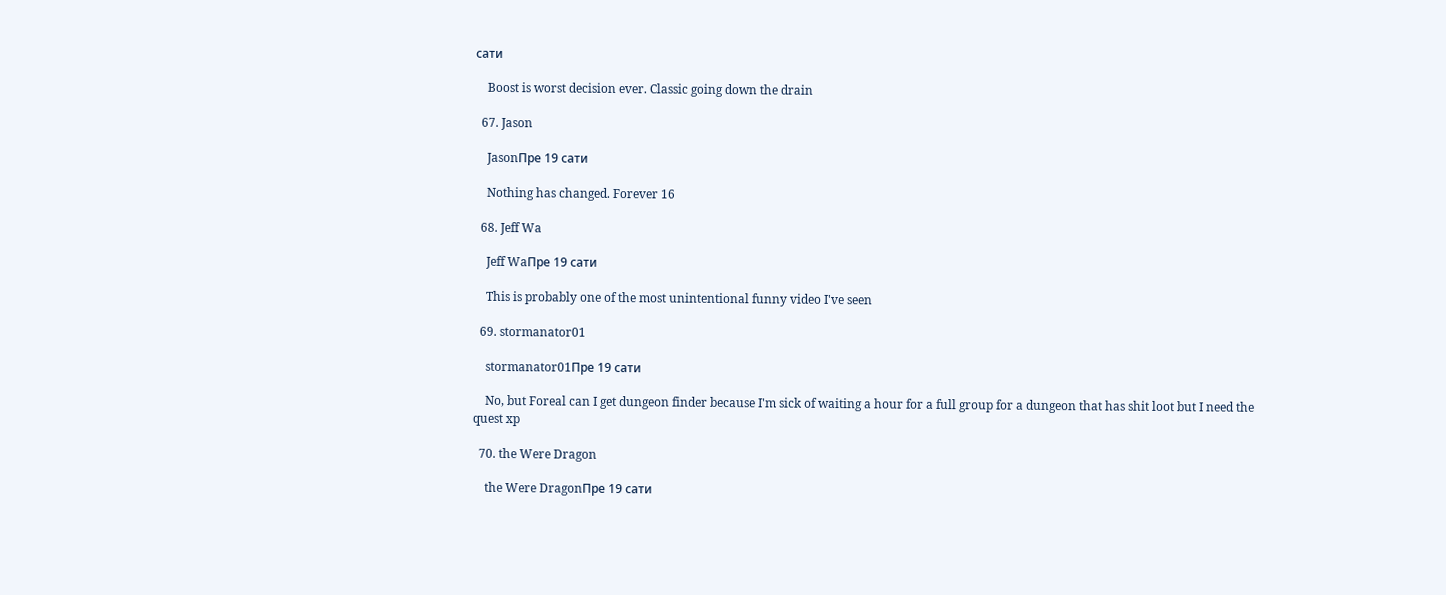сати

    Boost is worst decision ever. Classic going down the drain

  67. Jason

    JasonПре 19 сати

    Nothing has changed. Forever 16

  68. Jeff Wa

    Jeff WaПре 19 сати

    This is probably one of the most unintentional funny video I've seen

  69. stormanator01

    stormanator01Пре 19 сати

    No, but Foreal can I get dungeon finder because I'm sick of waiting a hour for a full group for a dungeon that has shit loot but I need the quest xp

  70. the Were Dragon

    the Were DragonПре 19 сати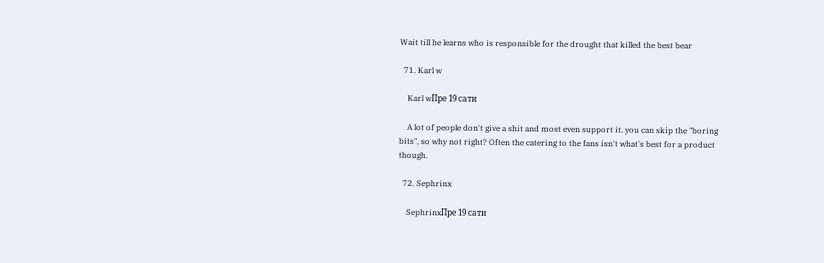Wait till he learns who is responsible for the drought that killed the best bear

  71. Karl w

    Karl wПре 19 сати

    A lot of people don't give a shit and most even support it. you can skip the "boring bits", so why not right? Often the catering to the fans isn't what's best for a product though.

  72. Sephrinx

    SephrinxПре 19 сати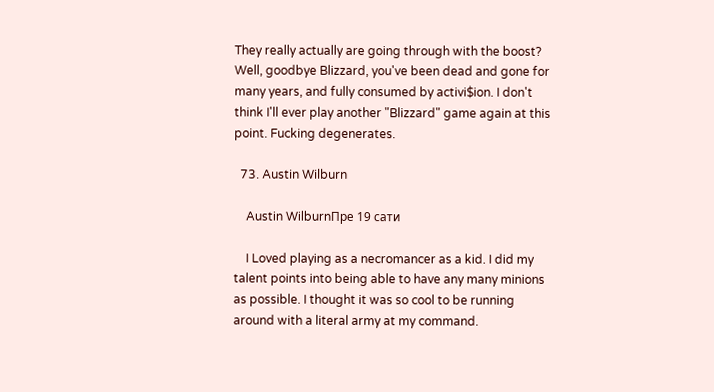They really actually are going through with the boost? Well, goodbye Blizzard, you've been dead and gone for many years, and fully consumed by activi$ion. I don't think I'll ever play another "Blizzard" game again at this point. Fucking degenerates.

  73. Austin Wilburn

    Austin WilburnПре 19 сати

    I Loved playing as a necromancer as a kid. I did my talent points into being able to have any many minions as possible. I thought it was so cool to be running around with a literal army at my command.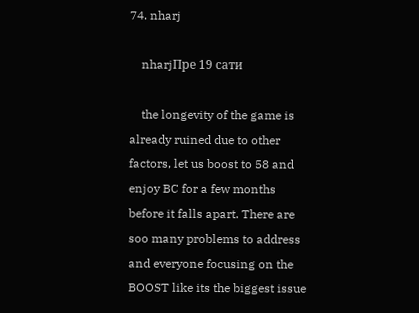74. nharj

    nharjПре 19 сати

    the longevity of the game is already ruined due to other factors, let us boost to 58 and enjoy BC for a few months before it falls apart. There are soo many problems to address and everyone focusing on the BOOST like its the biggest issue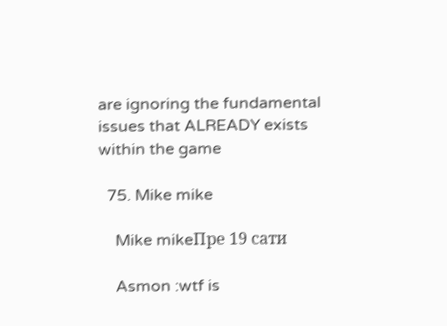are ignoring the fundamental issues that ALREADY exists within the game

  75. Mike mike

    Mike mikeПре 19 сати

    Asmon :wtf is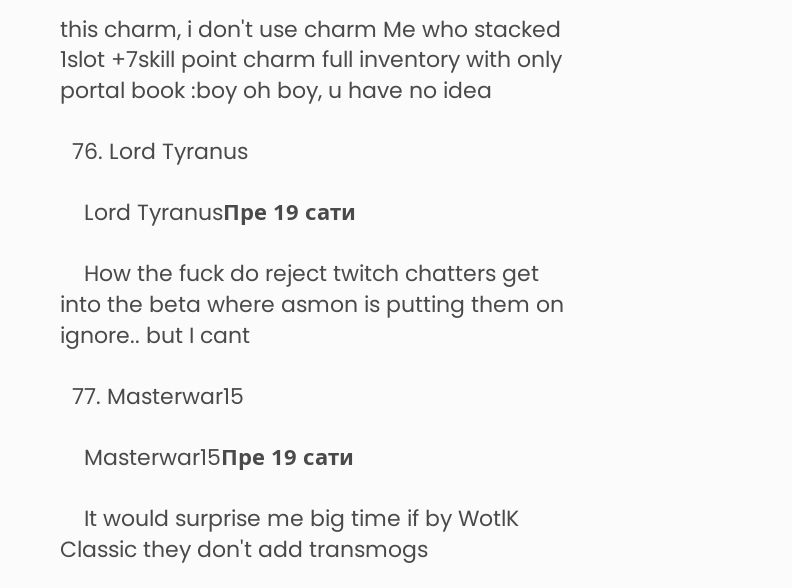this charm, i don't use charm Me who stacked 1slot +7skill point charm full inventory with only portal book :boy oh boy, u have no idea

  76. Lord Tyranus

    Lord TyranusПре 19 сати

    How the fuck do reject twitch chatters get into the beta where asmon is putting them on ignore.. but I cant

  77. Masterwar15

    Masterwar15Пре 19 сати

    It would surprise me big time if by WotlK Classic they don't add transmogs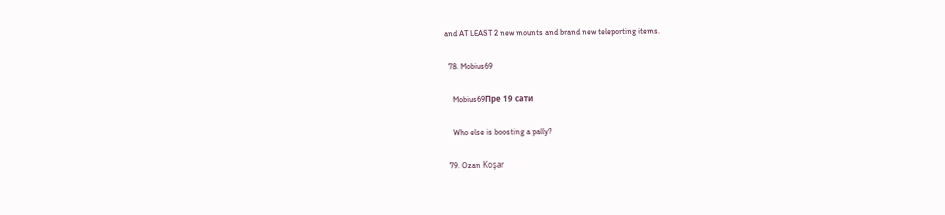and AT LEAST 2 new mounts and brand new teleporting items.

  78. Mobius69

    Mobius69Пре 19 сати

    Who else is boosting a pally?

  79. Ozan Koşar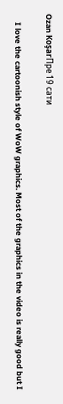Ozan KoşarПре 19 сати

    I love the cartoonish style of WoW graphics. Most of the graphics in the video is really good but I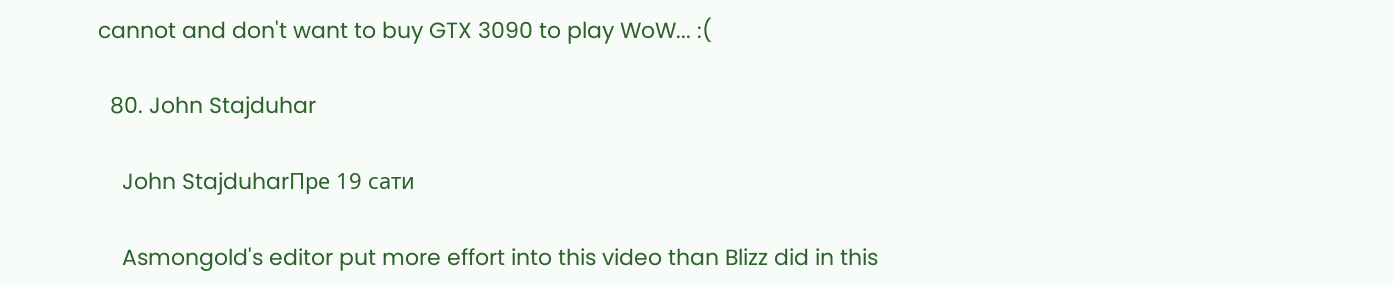cannot and don't want to buy GTX 3090 to play WoW... :(

  80. John Stajduhar

    John StajduharПре 19 сати

    Asmongold's editor put more effort into this video than Blizz did in this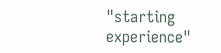"starting experience"